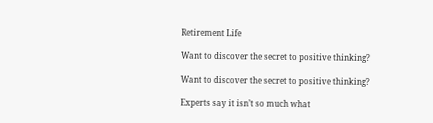Retirement Life

Want to discover the secret to positive thinking?

Want to discover the secret to positive thinking?

Experts say it isn’t so much what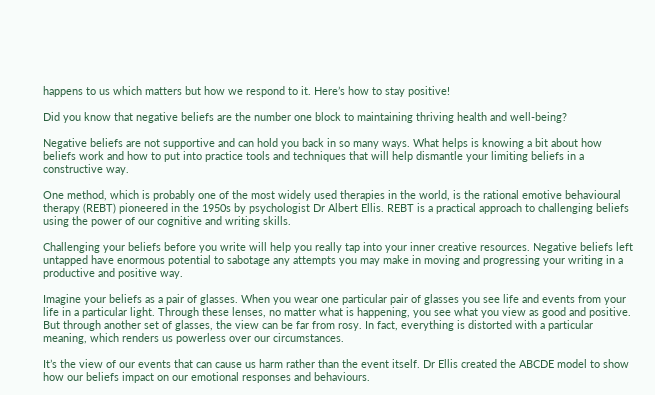happens to us which matters but how we respond to it. Here’s how to stay positive!

Did you know that negative beliefs are the number one block to maintaining thriving health and well-being?

Negative beliefs are not supportive and can hold you back in so many ways. What helps is knowing a bit about how beliefs work and how to put into practice tools and techniques that will help dismantle your limiting beliefs in a constructive way.

One method, which is probably one of the most widely used therapies in the world, is the rational emotive behavioural therapy (REBT) pioneered in the 1950s by psychologist Dr Albert Ellis. REBT is a practical approach to challenging beliefs using the power of our cognitive and writing skills.

Challenging your beliefs before you write will help you really tap into your inner creative resources. Negative beliefs left untapped have enormous potential to sabotage any attempts you may make in moving and progressing your writing in a productive and positive way.

Imagine your beliefs as a pair of glasses. When you wear one particular pair of glasses you see life and events from your life in a particular light. Through these lenses, no matter what is happening, you see what you view as good and positive. But through another set of glasses, the view can be far from rosy. In fact, everything is distorted with a particular meaning, which renders us powerless over our circumstances.

It’s the view of our events that can cause us harm rather than the event itself. Dr Ellis created the ABCDE model to show how our beliefs impact on our emotional responses and behaviours.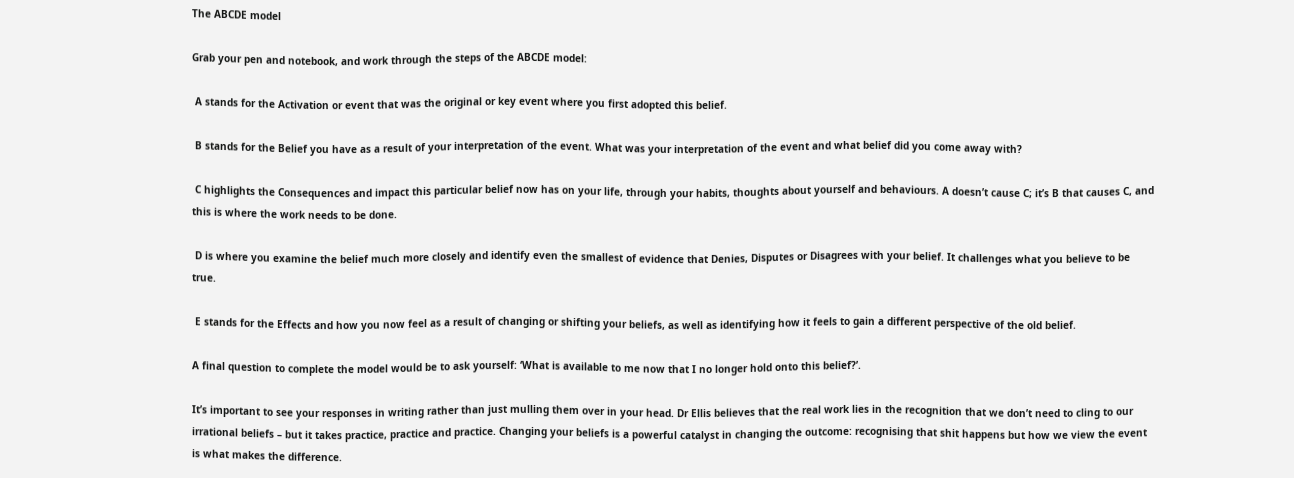The ABCDE model

Grab your pen and notebook, and work through the steps of the ABCDE model:

 A stands for the Activation or event that was the original or key event where you first adopted this belief.

 B stands for the Belief you have as a result of your interpretation of the event. What was your interpretation of the event and what belief did you come away with?

 C highlights the Consequences and impact this particular belief now has on your life, through your habits, thoughts about yourself and behaviours. A doesn’t cause C; it’s B that causes C, and this is where the work needs to be done.

 D is where you examine the belief much more closely and identify even the smallest of evidence that Denies, Disputes or Disagrees with your belief. It challenges what you believe to be true.

 E stands for the Effects and how you now feel as a result of changing or shifting your beliefs, as well as identifying how it feels to gain a different perspective of the old belief.

A final question to complete the model would be to ask yourself: ‘What is available to me now that I no longer hold onto this belief?’.

It’s important to see your responses in writing rather than just mulling them over in your head. Dr Ellis believes that the real work lies in the recognition that we don’t need to cling to our irrational beliefs – but it takes practice, practice and practice. Changing your beliefs is a powerful catalyst in changing the outcome: recognising that shit happens but how we view the event is what makes the difference.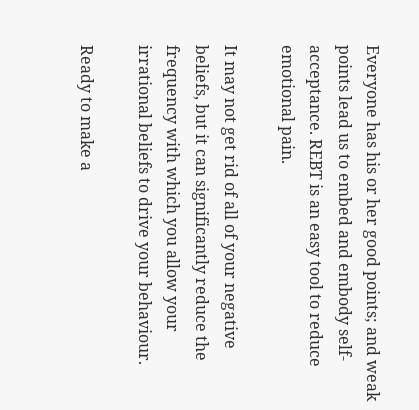Everyone has his or her good points; and weak points lead us to embed and embody self-acceptance. REBT is an easy tool to reduce emotional pain.

It may not get rid of all of your negative beliefs, but it can significantly reduce the frequency with which you allow your irrational beliefs to drive your behaviour.

Ready to make a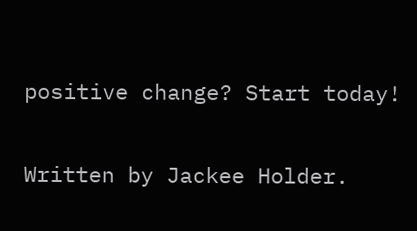positive change? Start today!

Written by Jackee Holder.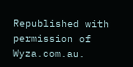Republished with permission of Wyza.com.au.